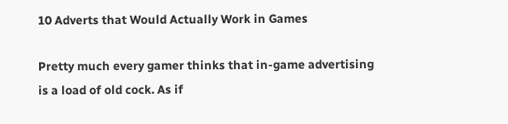10 Adverts that Would Actually Work in Games

Pretty much every gamer thinks that in-game advertising is a load of old cock. As if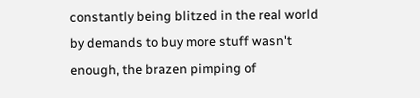constantly being blitzed in the real world by demands to buy more stuff wasn't enough, the brazen pimping of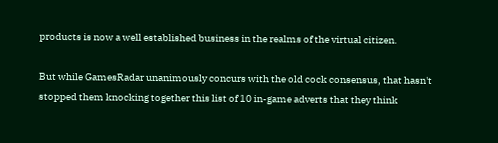products is now a well established business in the realms of the virtual citizen.

But while GamesRadar unanimously concurs with the old cock consensus, that hasn't stopped them knocking together this list of 10 in-game adverts that they think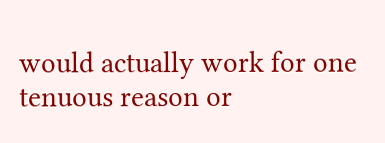would actually work for one tenuous reason or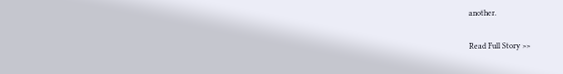another.

Read Full Story >>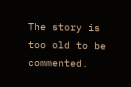The story is too old to be commented.